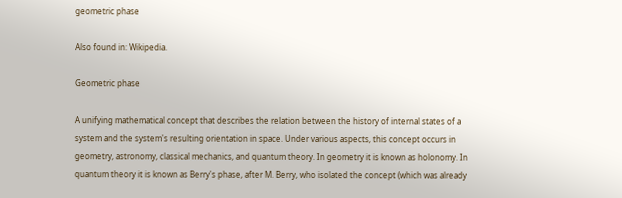geometric phase

Also found in: Wikipedia.

Geometric phase

A unifying mathematical concept that describes the relation between the history of internal states of a system and the system's resulting orientation in space. Under various aspects, this concept occurs in geometry, astronomy, classical mechanics, and quantum theory. In geometry it is known as holonomy. In quantum theory it is known as Berry's phase, after M. Berry, who isolated the concept (which was already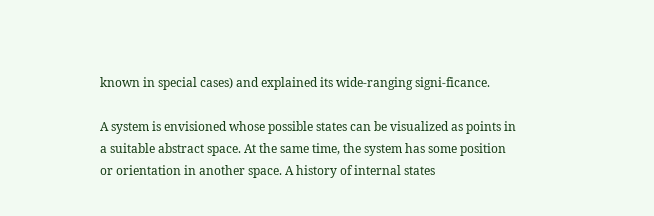known in special cases) and explained its wide-ranging signi-ficance.

A system is envisioned whose possible states can be visualized as points in a suitable abstract space. At the same time, the system has some position or orientation in another space. A history of internal states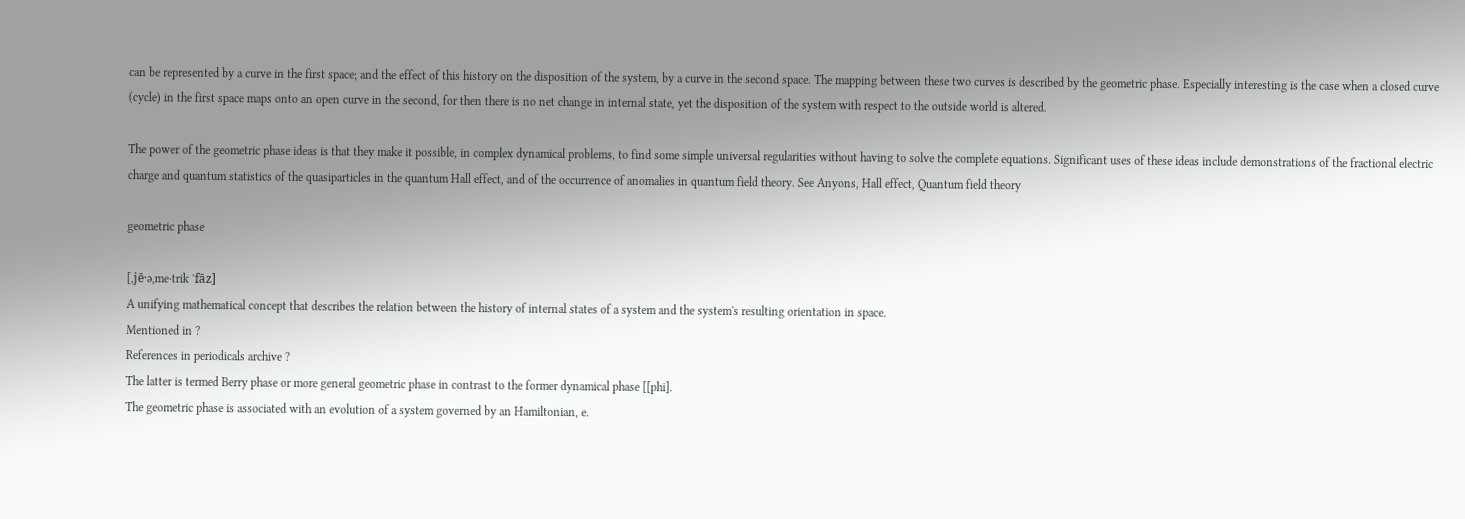can be represented by a curve in the first space; and the effect of this history on the disposition of the system, by a curve in the second space. The mapping between these two curves is described by the geometric phase. Especially interesting is the case when a closed curve (cycle) in the first space maps onto an open curve in the second, for then there is no net change in internal state, yet the disposition of the system with respect to the outside world is altered.

The power of the geometric phase ideas is that they make it possible, in complex dynamical problems, to find some simple universal regularities without having to solve the complete equations. Significant uses of these ideas include demonstrations of the fractional electric charge and quantum statistics of the quasiparticles in the quantum Hall effect, and of the occurrence of anomalies in quantum field theory. See Anyons, Hall effect, Quantum field theory

geometric phase

[‚jē·ə‚me·trik ′fāz]
A unifying mathematical concept that describes the relation between the history of internal states of a system and the system's resulting orientation in space.
Mentioned in ?
References in periodicals archive ?
The latter is termed Berry phase or more general geometric phase in contrast to the former dynamical phase [[phi].
The geometric phase is associated with an evolution of a system governed by an Hamiltonian, e.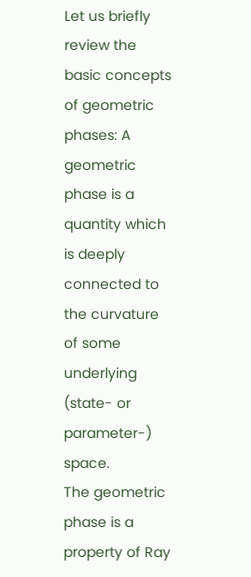Let us briefly review the basic concepts of geometric phases: A geometric phase is a quantity which is deeply connected to the curvature of some underlying (state- or parameter-) space.
The geometric phase is a property of Ray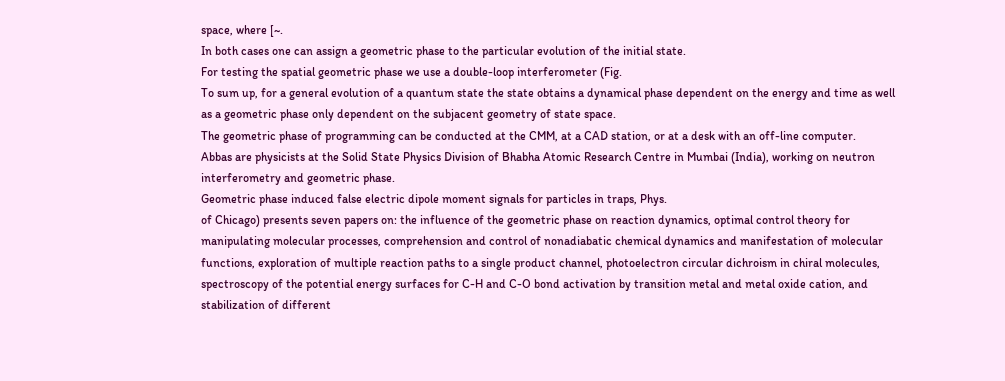space, where [~.
In both cases one can assign a geometric phase to the particular evolution of the initial state.
For testing the spatial geometric phase we use a double-loop interferometer (Fig.
To sum up, for a general evolution of a quantum state the state obtains a dynamical phase dependent on the energy and time as well as a geometric phase only dependent on the subjacent geometry of state space.
The geometric phase of programming can be conducted at the CMM, at a CAD station, or at a desk with an off-line computer.
Abbas are physicists at the Solid State Physics Division of Bhabha Atomic Research Centre in Mumbai (India), working on neutron interferometry and geometric phase.
Geometric phase induced false electric dipole moment signals for particles in traps, Phys.
of Chicago) presents seven papers on: the influence of the geometric phase on reaction dynamics, optimal control theory for manipulating molecular processes, comprehension and control of nonadiabatic chemical dynamics and manifestation of molecular functions, exploration of multiple reaction paths to a single product channel, photoelectron circular dichroism in chiral molecules, spectroscopy of the potential energy surfaces for C-H and C-O bond activation by transition metal and metal oxide cation, and stabilization of different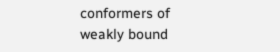conformers of weakly bound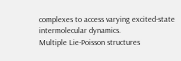complexes to access varying excited-state intermolecular dynamics.
Multiple Lie-Poisson structures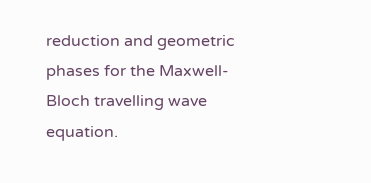reduction and geometric phases for the Maxwell-Bloch travelling wave equation.